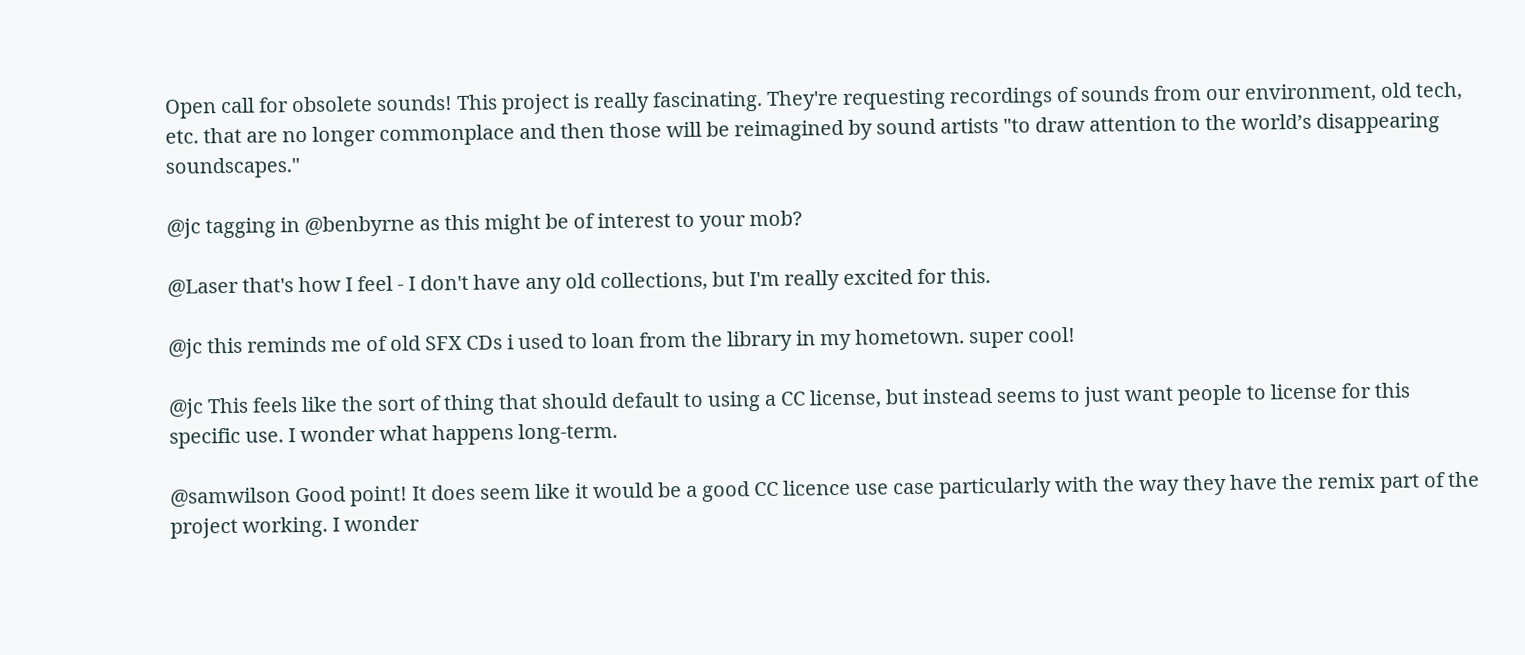Open call for obsolete sounds! This project is really fascinating. They're requesting recordings of sounds from our environment, old tech, etc. that are no longer commonplace and then those will be reimagined by sound artists "to draw attention to the world’s disappearing soundscapes."

@jc tagging in @benbyrne as this might be of interest to your mob?

@Laser that's how I feel - I don't have any old collections, but I'm really excited for this.

@jc this reminds me of old SFX CDs i used to loan from the library in my hometown. super cool!

@jc This feels like the sort of thing that should default to using a CC license, but instead seems to just want people to license for this specific use. I wonder what happens long-term.

@samwilson Good point! It does seem like it would be a good CC licence use case particularly with the way they have the remix part of the project working. I wonder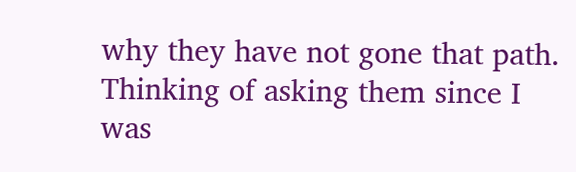why they have not gone that path. Thinking of asking them since I was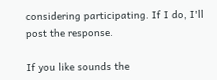considering participating. If I do, I'll post the response.

If you like sounds the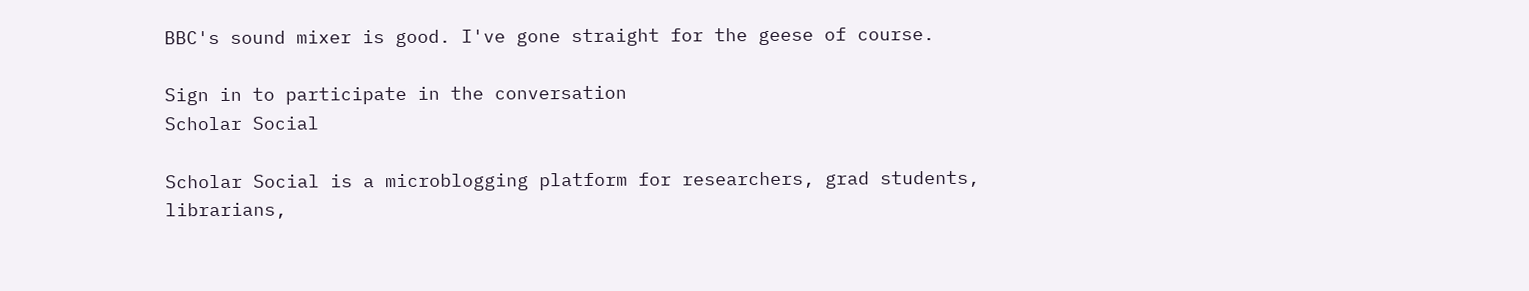BBC's sound mixer is good. I've gone straight for the geese of course.

Sign in to participate in the conversation
Scholar Social

Scholar Social is a microblogging platform for researchers, grad students, librarians,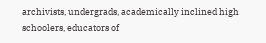archivists, undergrads, academically inclined high schoolers, educators of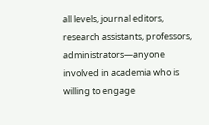all levels, journal editors, research assistants, professors, administrators—anyone involved in academia who is willing to engage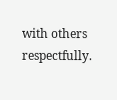with others respectfully.